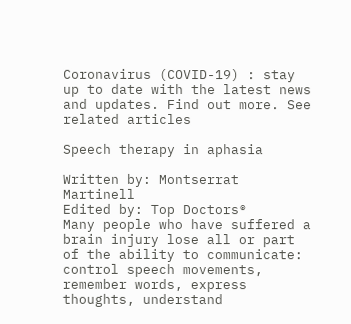Coronavirus (COVID-19) : stay up to date with the latest news and updates. Find out more. See related articles

Speech therapy in aphasia

Written by: Montserrat Martinell
Edited by: Top Doctors®
Many people who have suffered a brain injury lose all or part of the ability to communicate: control speech movements, remember words, express thoughts, understand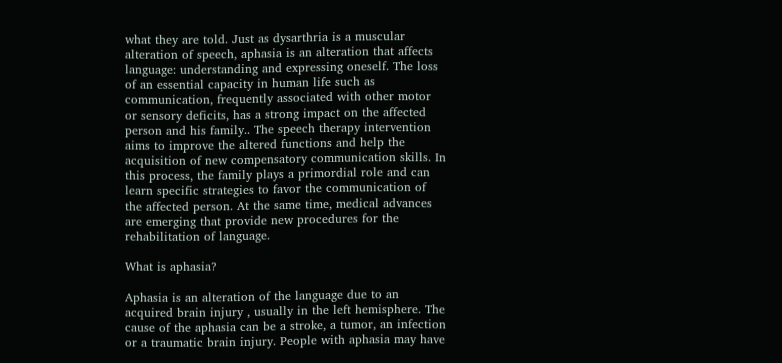what they are told. Just as dysarthria is a muscular alteration of speech, aphasia is an alteration that affects language: understanding and expressing oneself. The loss of an essential capacity in human life such as communication, frequently associated with other motor or sensory deficits, has a strong impact on the affected person and his family.. The speech therapy intervention aims to improve the altered functions and help the acquisition of new compensatory communication skills. In this process, the family plays a primordial role and can learn specific strategies to favor the communication of the affected person. At the same time, medical advances are emerging that provide new procedures for the rehabilitation of language.

What is aphasia?

Aphasia is an alteration of the language due to an acquired brain injury , usually in the left hemisphere. The cause of the aphasia can be a stroke, a tumor, an infection or a traumatic brain injury. People with aphasia may have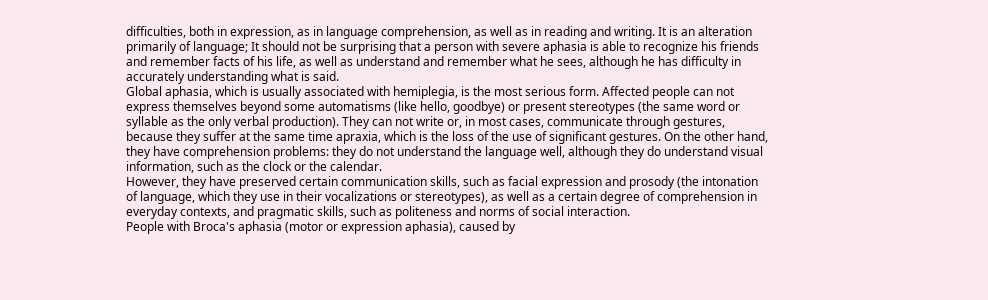difficulties, both in expression, as in language comprehension, as well as in reading and writing. It is an alteration primarily of language; It should not be surprising that a person with severe aphasia is able to recognize his friends and remember facts of his life, as well as understand and remember what he sees, although he has difficulty in accurately understanding what is said.
Global aphasia, which is usually associated with hemiplegia, is the most serious form. Affected people can not express themselves beyond some automatisms (like hello, goodbye) or present stereotypes (the same word or syllable as the only verbal production). They can not write or, in most cases, communicate through gestures, because they suffer at the same time apraxia, which is the loss of the use of significant gestures. On the other hand, they have comprehension problems: they do not understand the language well, although they do understand visual information, such as the clock or the calendar.
However, they have preserved certain communication skills, such as facial expression and prosody (the intonation of language, which they use in their vocalizations or stereotypes), as well as a certain degree of comprehension in everyday contexts, and pragmatic skills, such as politeness and norms of social interaction.
People with Broca's aphasia (motor or expression aphasia), caused by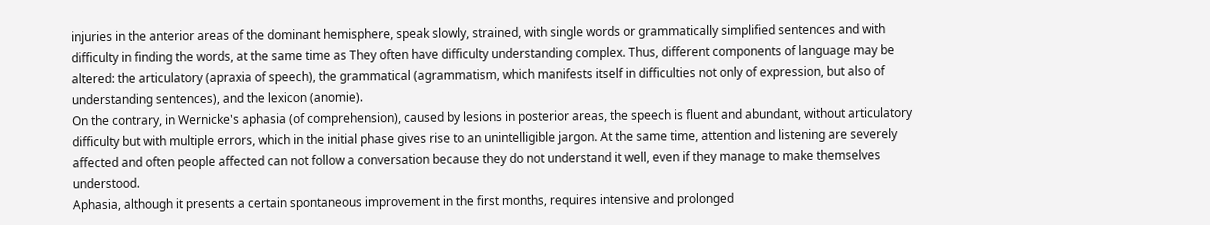injuries in the anterior areas of the dominant hemisphere, speak slowly, strained, with single words or grammatically simplified sentences and with difficulty in finding the words, at the same time as They often have difficulty understanding complex. Thus, different components of language may be altered: the articulatory (apraxia of speech), the grammatical (agrammatism, which manifests itself in difficulties not only of expression, but also of understanding sentences), and the lexicon (anomie).
On the contrary, in Wernicke's aphasia (of comprehension), caused by lesions in posterior areas, the speech is fluent and abundant, without articulatory difficulty but with multiple errors, which in the initial phase gives rise to an unintelligible jargon. At the same time, attention and listening are severely affected and often people affected can not follow a conversation because they do not understand it well, even if they manage to make themselves understood.
Aphasia, although it presents a certain spontaneous improvement in the first months, requires intensive and prolonged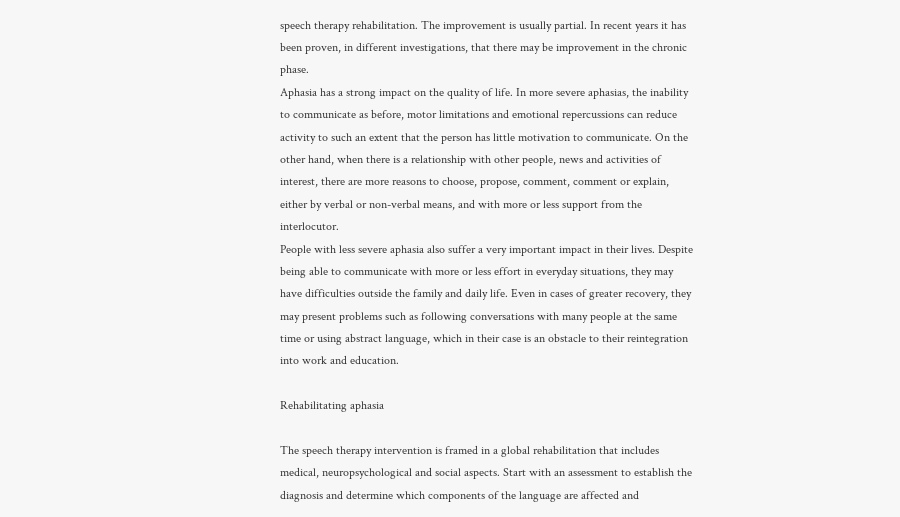speech therapy rehabilitation. The improvement is usually partial. In recent years it has been proven, in different investigations, that there may be improvement in the chronic phase.
Aphasia has a strong impact on the quality of life. In more severe aphasias, the inability to communicate as before, motor limitations and emotional repercussions can reduce activity to such an extent that the person has little motivation to communicate. On the other hand, when there is a relationship with other people, news and activities of interest, there are more reasons to choose, propose, comment, comment or explain, either by verbal or non-verbal means, and with more or less support from the interlocutor.
People with less severe aphasia also suffer a very important impact in their lives. Despite being able to communicate with more or less effort in everyday situations, they may have difficulties outside the family and daily life. Even in cases of greater recovery, they may present problems such as following conversations with many people at the same time or using abstract language, which in their case is an obstacle to their reintegration into work and education.

Rehabilitating aphasia

The speech therapy intervention is framed in a global rehabilitation that includes medical, neuropsychological and social aspects. Start with an assessment to establish the diagnosis and determine which components of the language are affected and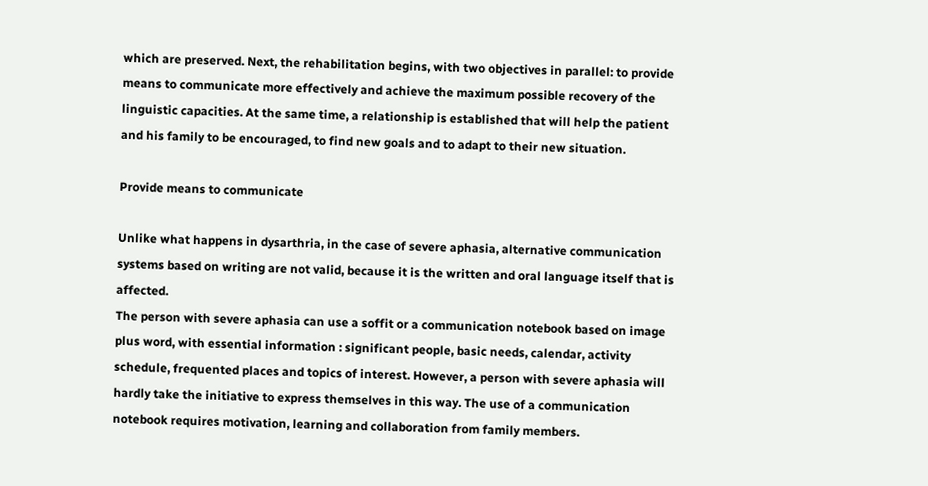which are preserved. Next, the rehabilitation begins, with two objectives in parallel: to provide means to communicate more effectively and achieve the maximum possible recovery of the linguistic capacities. At the same time, a relationship is established that will help the patient and his family to be encouraged, to find new goals and to adapt to their new situation.

Provide means to communicate

Unlike what happens in dysarthria, in the case of severe aphasia, alternative communication systems based on writing are not valid, because it is the written and oral language itself that is affected.
The person with severe aphasia can use a soffit or a communication notebook based on image plus word, with essential information : significant people, basic needs, calendar, activity schedule, frequented places and topics of interest. However, a person with severe aphasia will hardly take the initiative to express themselves in this way. The use of a communication notebook requires motivation, learning and collaboration from family members.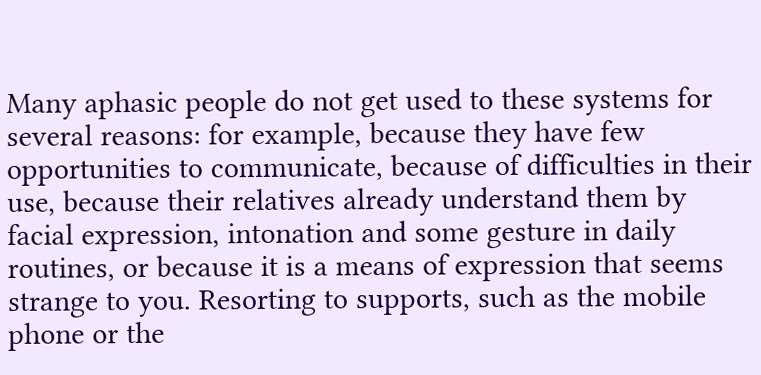Many aphasic people do not get used to these systems for several reasons: for example, because they have few opportunities to communicate, because of difficulties in their use, because their relatives already understand them by facial expression, intonation and some gesture in daily routines, or because it is a means of expression that seems strange to you. Resorting to supports, such as the mobile phone or the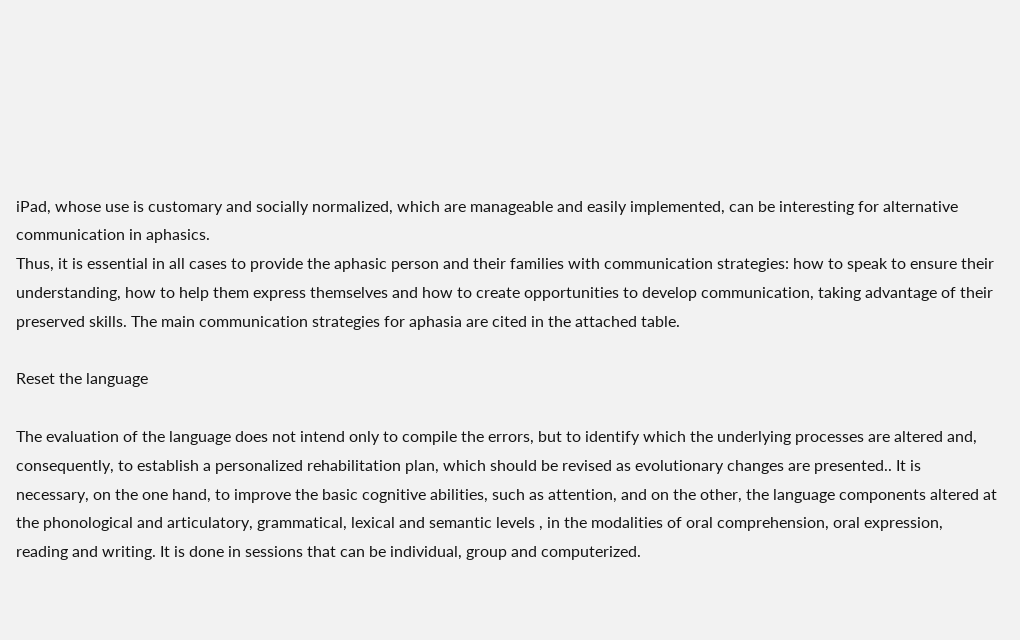iPad, whose use is customary and socially normalized, which are manageable and easily implemented, can be interesting for alternative communication in aphasics.
Thus, it is essential in all cases to provide the aphasic person and their families with communication strategies: how to speak to ensure their understanding, how to help them express themselves and how to create opportunities to develop communication, taking advantage of their preserved skills. The main communication strategies for aphasia are cited in the attached table.

Reset the language

The evaluation of the language does not intend only to compile the errors, but to identify which the underlying processes are altered and, consequently, to establish a personalized rehabilitation plan, which should be revised as evolutionary changes are presented.. It is necessary, on the one hand, to improve the basic cognitive abilities, such as attention, and on the other, the language components altered at the phonological and articulatory, grammatical, lexical and semantic levels , in the modalities of oral comprehension, oral expression, reading and writing. It is done in sessions that can be individual, group and computerized.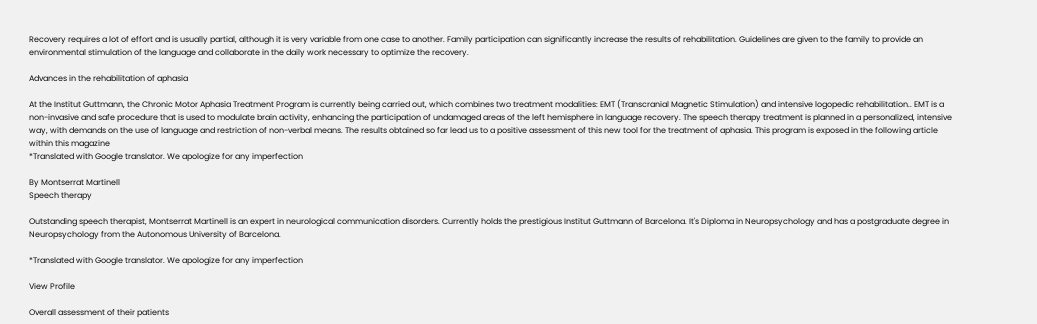Recovery requires a lot of effort and is usually partial, although it is very variable from one case to another. Family participation can significantly increase the results of rehabilitation. Guidelines are given to the family to provide an environmental stimulation of the language and collaborate in the daily work necessary to optimize the recovery.

Advances in the rehabilitation of aphasia

At the Institut Guttmann, the Chronic Motor Aphasia Treatment Program is currently being carried out, which combines two treatment modalities: EMT (Transcranial Magnetic Stimulation) and intensive logopedic rehabilitation.. EMT is a non-invasive and safe procedure that is used to modulate brain activity, enhancing the participation of undamaged areas of the left hemisphere in language recovery. The speech therapy treatment is planned in a personalized, intensive way, with demands on the use of language and restriction of non-verbal means. The results obtained so far lead us to a positive assessment of this new tool for the treatment of aphasia. This program is exposed in the following article within this magazine
*Translated with Google translator. We apologize for any imperfection

By Montserrat Martinell
Speech therapy

Outstanding speech therapist, Montserrat Martinell is an expert in neurological communication disorders. Currently holds the prestigious Institut Guttmann of Barcelona. It's Diploma in Neuropsychology and has a postgraduate degree in Neuropsychology from the Autonomous University of Barcelona.

*Translated with Google translator. We apologize for any imperfection

View Profile

Overall assessment of their patients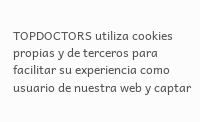TOPDOCTORS utiliza cookies propias y de terceros para facilitar su experiencia como usuario de nuestra web y captar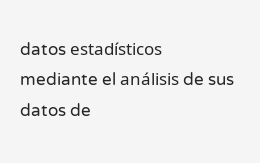datos estadísticos mediante el análisis de sus datos de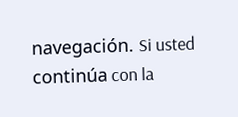navegación. Si usted continúa con la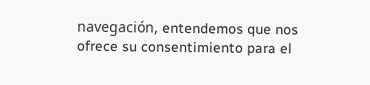navegación, entendemos que nos ofrece su consentimiento para el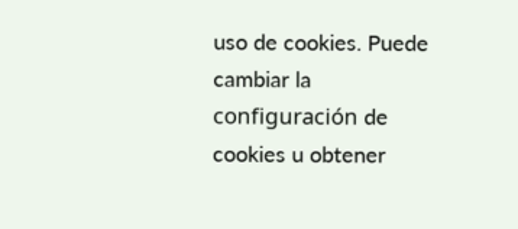uso de cookies. Puede cambiar la configuración de cookies u obtener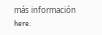más información here.